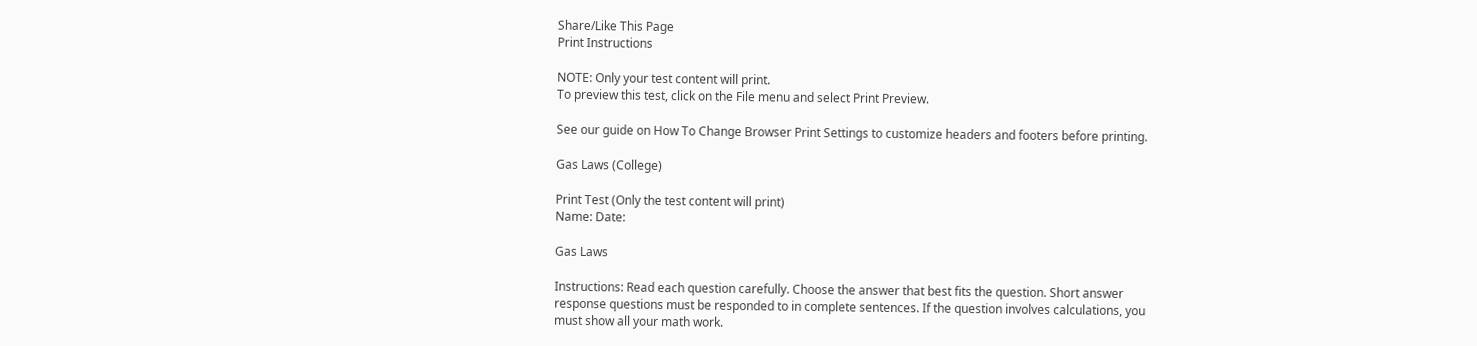Share/Like This Page
Print Instructions

NOTE: Only your test content will print.
To preview this test, click on the File menu and select Print Preview.

See our guide on How To Change Browser Print Settings to customize headers and footers before printing.

Gas Laws (College)

Print Test (Only the test content will print)
Name: Date:

Gas Laws

Instructions: Read each question carefully. Choose the answer that best fits the question. Short answer response questions must be responded to in complete sentences. If the question involves calculations, you must show all your math work.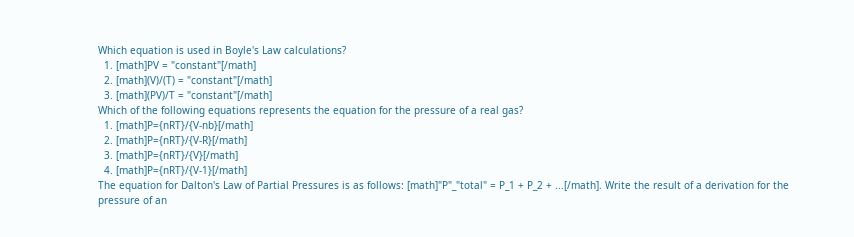Which equation is used in Boyle's Law calculations?
  1. [math]PV = "constant"[/math]
  2. [math](V)/(T) = "constant"[/math]
  3. [math](PV)/T = "constant"[/math]
Which of the following equations represents the equation for the pressure of a real gas?
  1. [math]P={nRT}/{V-nb}[/math]
  2. [math]P={nRT}/{V-R}[/math]
  3. [math]P={nRT}/{V}[/math]
  4. [math]P={nRT}/{V-1}[/math]
The equation for Dalton's Law of Partial Pressures is as follows: [math]"P"_"total" = P_1 + P_2 + ...[/math]. Write the result of a derivation for the pressure of an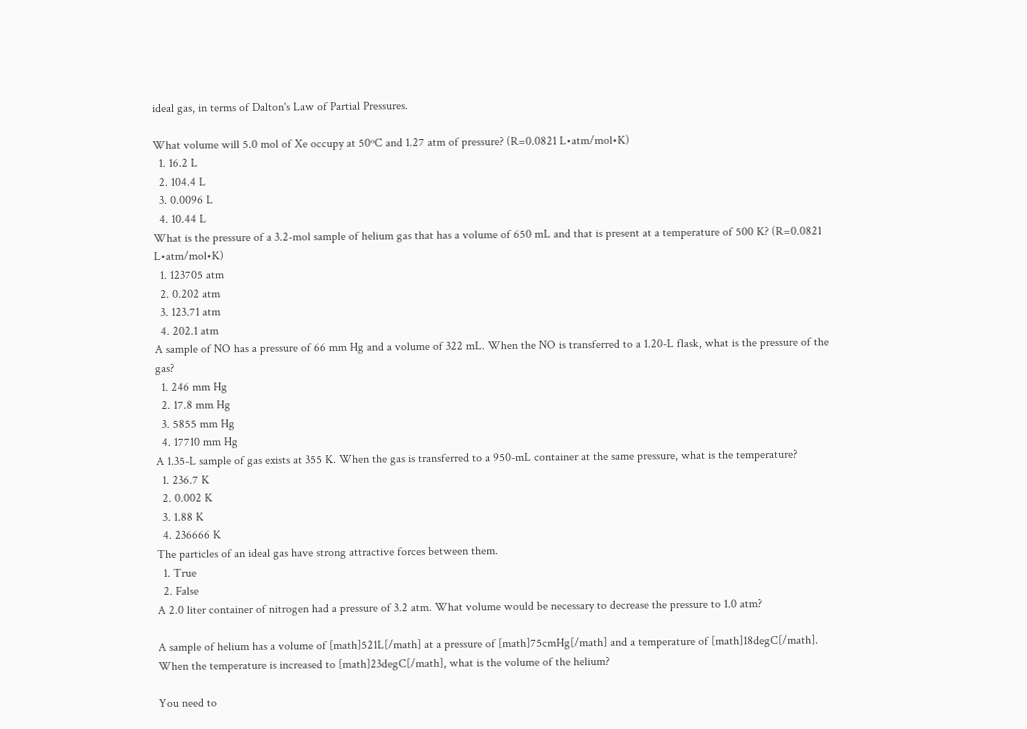ideal gas, in terms of Dalton's Law of Partial Pressures.

What volume will 5.0 mol of Xe occupy at 50ºC and 1.27 atm of pressure? (R=0.0821 L•atm/mol•K)
  1. 16.2 L
  2. 104.4 L
  3. 0.0096 L
  4. 10.44 L
What is the pressure of a 3.2-mol sample of helium gas that has a volume of 650 mL and that is present at a temperature of 500 K? (R=0.0821 L•atm/mol•K)
  1. 123705 atm
  2. 0.202 atm
  3. 123.71 atm
  4. 202.1 atm
A sample of NO has a pressure of 66 mm Hg and a volume of 322 mL. When the NO is transferred to a 1.20-L flask, what is the pressure of the gas?
  1. 246 mm Hg
  2. 17.8 mm Hg
  3. 5855 mm Hg
  4. 17710 mm Hg
A 1.35-L sample of gas exists at 355 K. When the gas is transferred to a 950-mL container at the same pressure, what is the temperature?
  1. 236.7 K
  2. 0.002 K
  3. 1.88 K
  4. 236666 K
The particles of an ideal gas have strong attractive forces between them.
  1. True
  2. False
A 2.0 liter container of nitrogen had a pressure of 3.2 atm. What volume would be necessary to decrease the pressure to 1.0 atm?

A sample of helium has a volume of [math]521L[/math] at a pressure of [math]75cmHg[/math] and a temperature of [math]18degC[/math]. When the temperature is increased to [math]23degC[/math], what is the volume of the helium?

You need to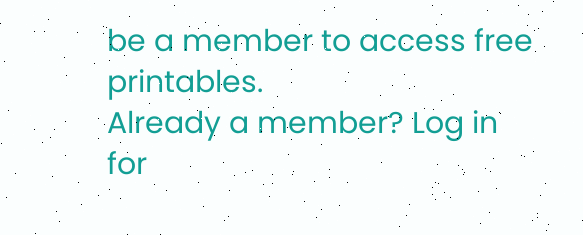be a member to access free printables.
Already a member? Log in for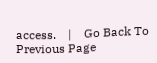access.    |    Go Back To Previous Page